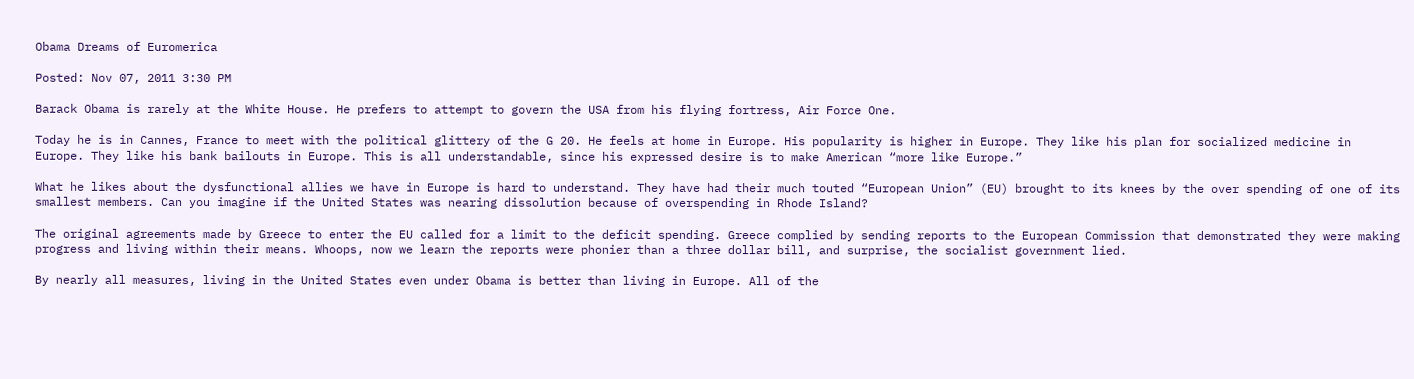Obama Dreams of Euromerica

Posted: Nov 07, 2011 3:30 PM

Barack Obama is rarely at the White House. He prefers to attempt to govern the USA from his flying fortress, Air Force One.

Today he is in Cannes, France to meet with the political glittery of the G 20. He feels at home in Europe. His popularity is higher in Europe. They like his plan for socialized medicine in Europe. They like his bank bailouts in Europe. This is all understandable, since his expressed desire is to make American “more like Europe.”

What he likes about the dysfunctional allies we have in Europe is hard to understand. They have had their much touted “European Union” (EU) brought to its knees by the over spending of one of its smallest members. Can you imagine if the United States was nearing dissolution because of overspending in Rhode Island?

The original agreements made by Greece to enter the EU called for a limit to the deficit spending. Greece complied by sending reports to the European Commission that demonstrated they were making progress and living within their means. Whoops, now we learn the reports were phonier than a three dollar bill, and surprise, the socialist government lied.

By nearly all measures, living in the United States even under Obama is better than living in Europe. All of the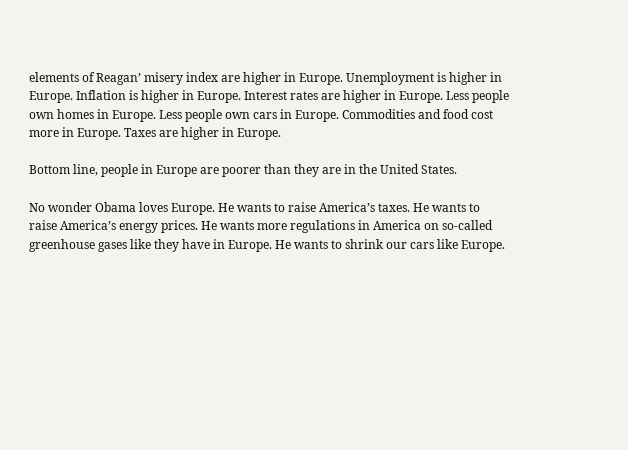elements of Reagan’ misery index are higher in Europe. Unemployment is higher in Europe. Inflation is higher in Europe. Interest rates are higher in Europe. Less people own homes in Europe. Less people own cars in Europe. Commodities and food cost more in Europe. Taxes are higher in Europe.

Bottom line, people in Europe are poorer than they are in the United States.

No wonder Obama loves Europe. He wants to raise America’s taxes. He wants to raise America’s energy prices. He wants more regulations in America on so-called greenhouse gases like they have in Europe. He wants to shrink our cars like Europe.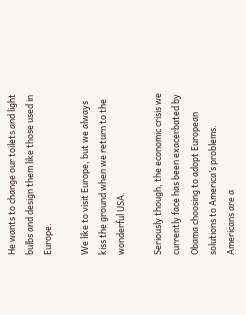He wants to change our toilets and light bulbs and design them like those used in Europe.

We like to visit Europe, but we always kiss the ground when we return to the wonderful USA.

Seriously though, the economic crisis we currently face has been exacerbated by Obama choosing to adopt European solutions to America’s problems. Americans are a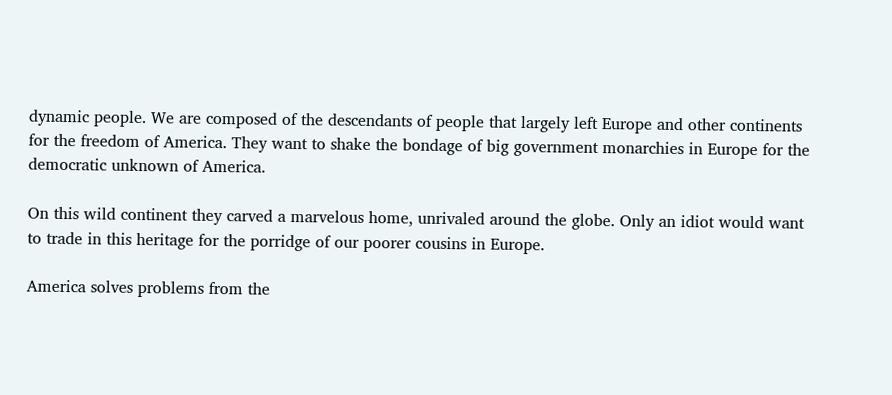dynamic people. We are composed of the descendants of people that largely left Europe and other continents for the freedom of America. They want to shake the bondage of big government monarchies in Europe for the democratic unknown of America.

On this wild continent they carved a marvelous home, unrivaled around the globe. Only an idiot would want to trade in this heritage for the porridge of our poorer cousins in Europe.

America solves problems from the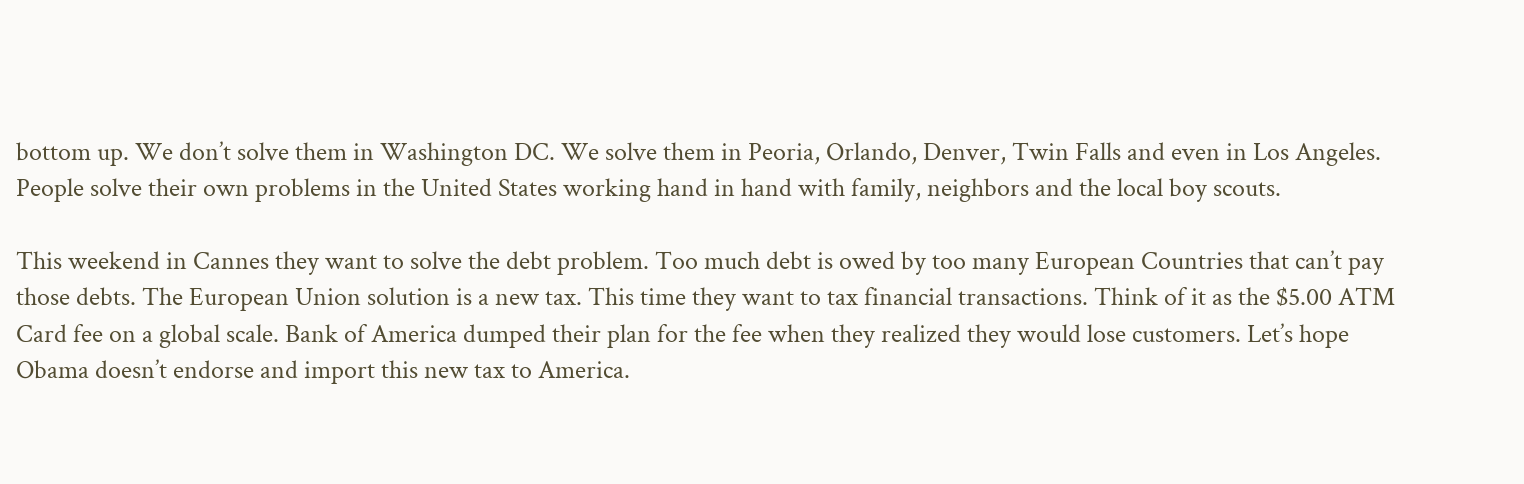bottom up. We don’t solve them in Washington DC. We solve them in Peoria, Orlando, Denver, Twin Falls and even in Los Angeles. People solve their own problems in the United States working hand in hand with family, neighbors and the local boy scouts.

This weekend in Cannes they want to solve the debt problem. Too much debt is owed by too many European Countries that can’t pay those debts. The European Union solution is a new tax. This time they want to tax financial transactions. Think of it as the $5.00 ATM Card fee on a global scale. Bank of America dumped their plan for the fee when they realized they would lose customers. Let’s hope Obama doesn’t endorse and import this new tax to America.